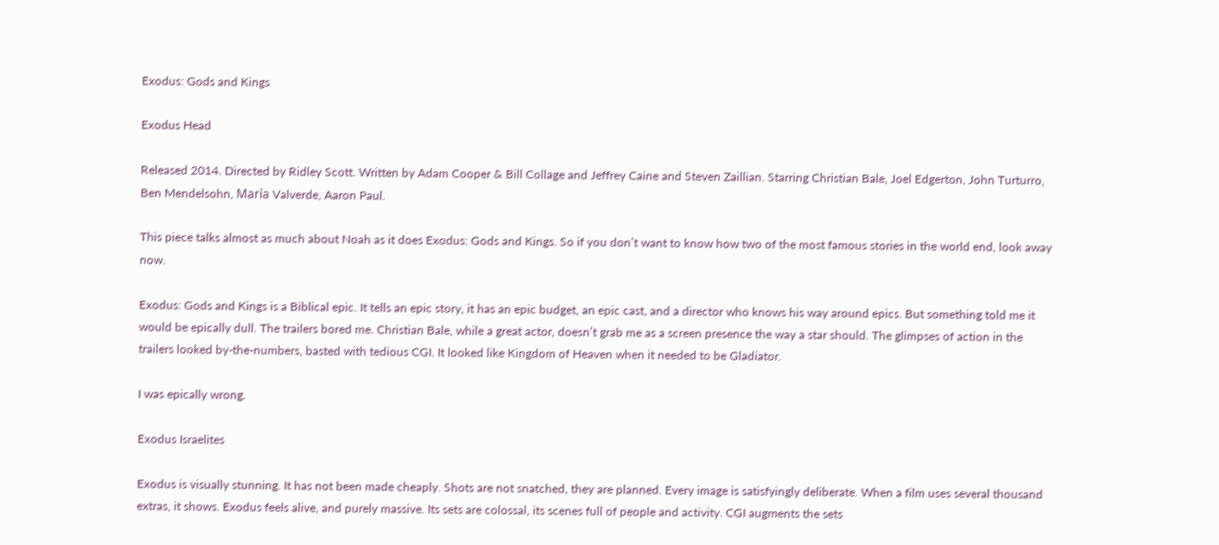Exodus: Gods and Kings

Exodus Head

Released 2014. Directed by Ridley Scott. Written by Adam Cooper & Bill Collage and Jeffrey Caine and Steven Zaillian. Starring Christian Bale, Joel Edgerton, John Turturro, Ben Mendelsohn, María Valverde, Aaron Paul.

This piece talks almost as much about Noah as it does Exodus: Gods and Kings. So if you don’t want to know how two of the most famous stories in the world end, look away now.

Exodus: Gods and Kings is a Biblical epic. It tells an epic story, it has an epic budget, an epic cast, and a director who knows his way around epics. But something told me it would be epically dull. The trailers bored me. Christian Bale, while a great actor, doesn’t grab me as a screen presence the way a star should. The glimpses of action in the trailers looked by-the-numbers, basted with tedious CGI. It looked like Kingdom of Heaven when it needed to be Gladiator.

I was epically wrong.

Exodus Israelites

Exodus is visually stunning. It has not been made cheaply. Shots are not snatched, they are planned. Every image is satisfyingly deliberate. When a film uses several thousand extras, it shows. Exodus feels alive, and purely massive. Its sets are colossal, its scenes full of people and activity. CGI augments the sets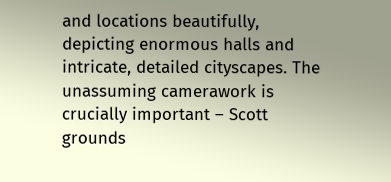and locations beautifully, depicting enormous halls and intricate, detailed cityscapes. The unassuming camerawork is crucially important – Scott grounds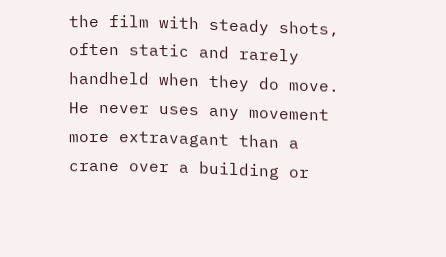the film with steady shots, often static and rarely handheld when they do move. He never uses any movement more extravagant than a crane over a building or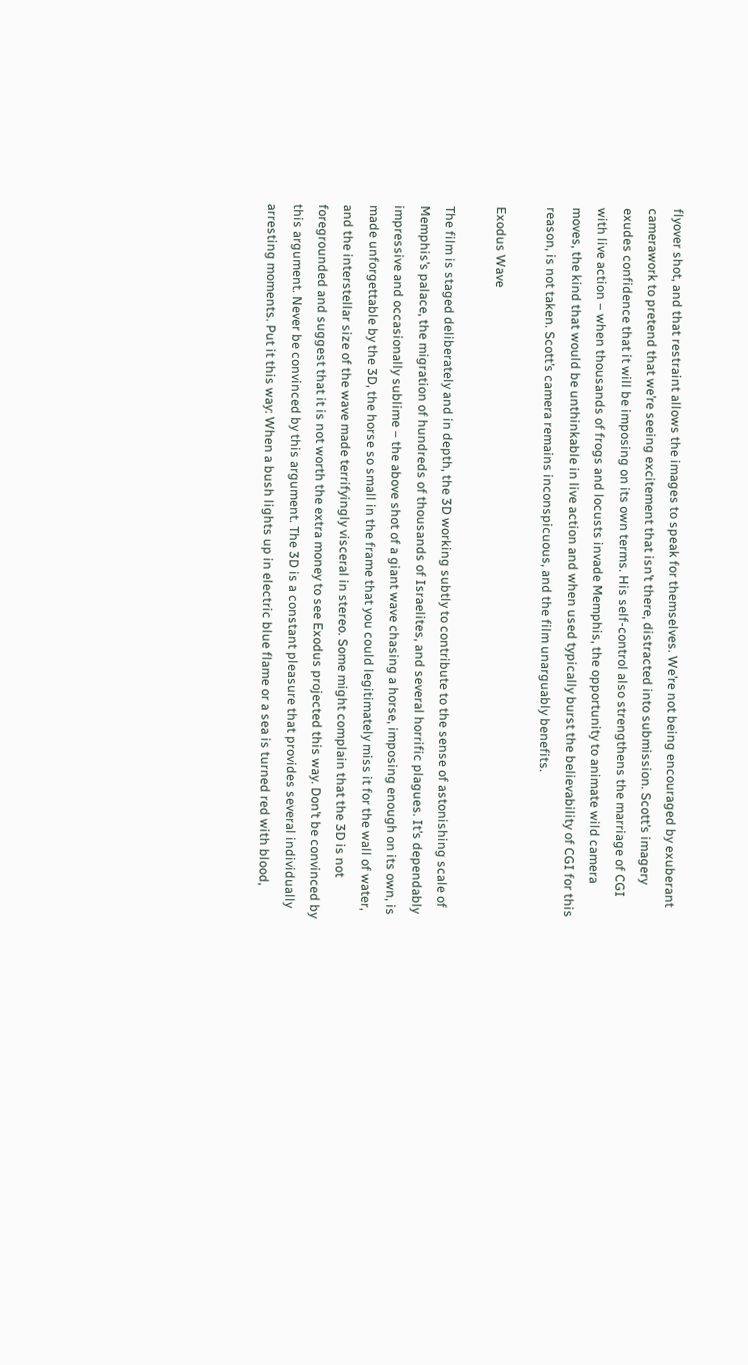flyover shot, and that restraint allows the images to speak for themselves. We’re not being encouraged by exuberant camerawork to pretend that we’re seeing excitement that isn’t there, distracted into submission. Scott’s imagery exudes confidence that it will be imposing on its own terms. His self-control also strengthens the marriage of CGI with live action – when thousands of frogs and locusts invade Memphis, the opportunity to animate wild camera moves, the kind that would be unthinkable in live action and when used typically burst the believability of CGI for this reason, is not taken. Scott’s camera remains inconspicuous, and the film unarguably benefits.

Exodus Wave

The film is staged deliberately and in depth, the 3D working subtly to contribute to the sense of astonishing scale of Memphis’s palace, the migration of hundreds of thousands of Israelites, and several horrific plagues. It’s dependably impressive and occasionally sublime – the above shot of a giant wave chasing a horse, imposing enough on its own, is made unforgettable by the 3D, the horse so small in the frame that you could legitimately miss it for the wall of water, and the interstellar size of the wave made terrifyingly visceral in stereo. Some might complain that the 3D is not foregrounded and suggest that it is not worth the extra money to see Exodus projected this way. Don’t be convinced by this argument. Never be convinced by this argument. The 3D is a constant pleasure that provides several individually arresting moments. Put it this way: When a bush lights up in electric blue flame or a sea is turned red with blood,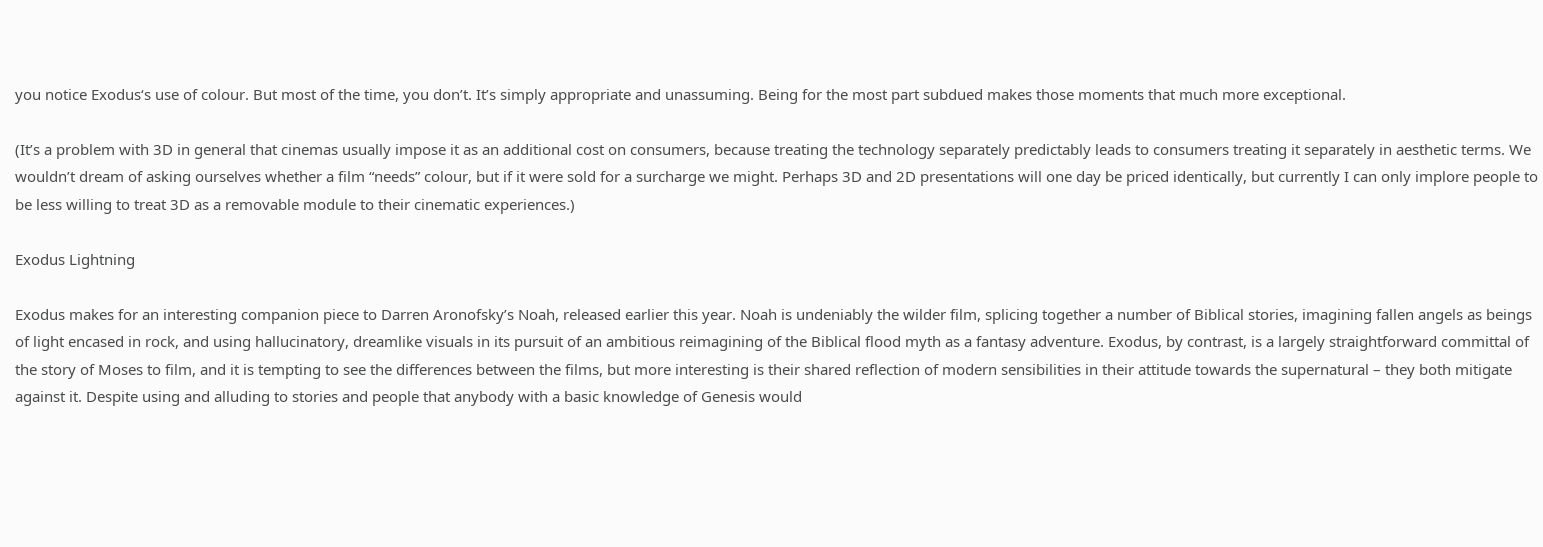you notice Exodus‘s use of colour. But most of the time, you don’t. It’s simply appropriate and unassuming. Being for the most part subdued makes those moments that much more exceptional.

(It’s a problem with 3D in general that cinemas usually impose it as an additional cost on consumers, because treating the technology separately predictably leads to consumers treating it separately in aesthetic terms. We wouldn’t dream of asking ourselves whether a film “needs” colour, but if it were sold for a surcharge we might. Perhaps 3D and 2D presentations will one day be priced identically, but currently I can only implore people to be less willing to treat 3D as a removable module to their cinematic experiences.)

Exodus Lightning

Exodus makes for an interesting companion piece to Darren Aronofsky’s Noah, released earlier this year. Noah is undeniably the wilder film, splicing together a number of Biblical stories, imagining fallen angels as beings of light encased in rock, and using hallucinatory, dreamlike visuals in its pursuit of an ambitious reimagining of the Biblical flood myth as a fantasy adventure. Exodus, by contrast, is a largely straightforward committal of the story of Moses to film, and it is tempting to see the differences between the films, but more interesting is their shared reflection of modern sensibilities in their attitude towards the supernatural – they both mitigate against it. Despite using and alluding to stories and people that anybody with a basic knowledge of Genesis would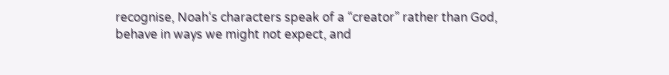recognise, Noah‘s characters speak of a “creator” rather than God, behave in ways we might not expect, and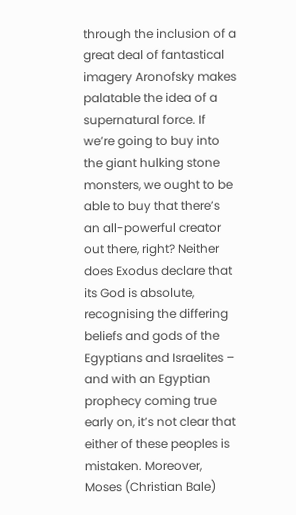through the inclusion of a great deal of fantastical imagery Aronofsky makes palatable the idea of a supernatural force. If we’re going to buy into the giant hulking stone monsters, we ought to be able to buy that there’s an all-powerful creator out there, right? Neither does Exodus declare that its God is absolute, recognising the differing beliefs and gods of the Egyptians and Israelites – and with an Egyptian prophecy coming true early on, it’s not clear that either of these peoples is mistaken. Moreover, Moses (Christian Bale)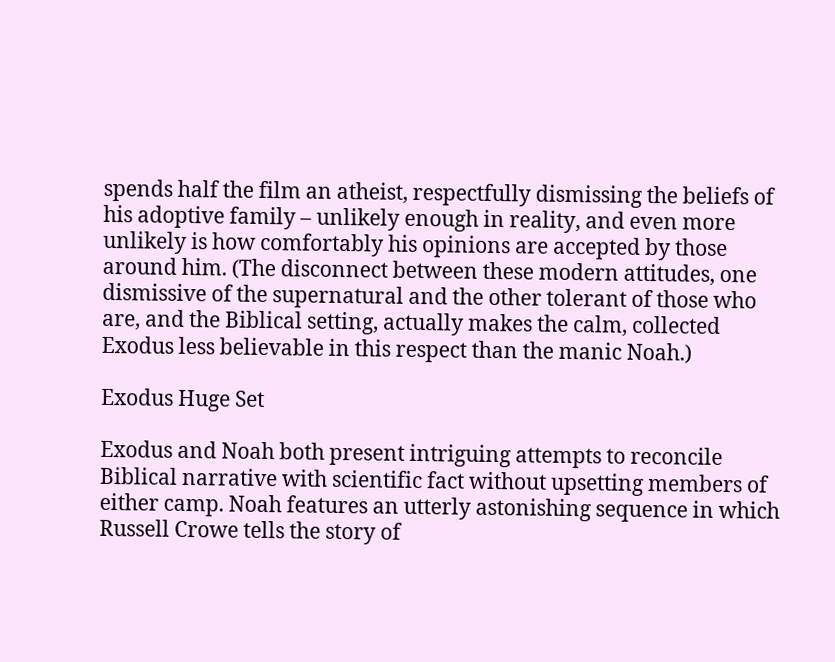spends half the film an atheist, respectfully dismissing the beliefs of his adoptive family – unlikely enough in reality, and even more unlikely is how comfortably his opinions are accepted by those around him. (The disconnect between these modern attitudes, one dismissive of the supernatural and the other tolerant of those who are, and the Biblical setting, actually makes the calm, collected Exodus less believable in this respect than the manic Noah.)

Exodus Huge Set

Exodus and Noah both present intriguing attempts to reconcile Biblical narrative with scientific fact without upsetting members of either camp. Noah features an utterly astonishing sequence in which Russell Crowe tells the story of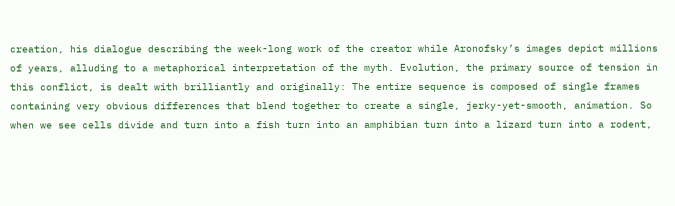creation, his dialogue describing the week-long work of the creator while Aronofsky’s images depict millions of years, alluding to a metaphorical interpretation of the myth. Evolution, the primary source of tension in this conflict, is dealt with brilliantly and originally: The entire sequence is composed of single frames containing very obvious differences that blend together to create a single, jerky-yet-smooth, animation. So when we see cells divide and turn into a fish turn into an amphibian turn into a lizard turn into a rodent,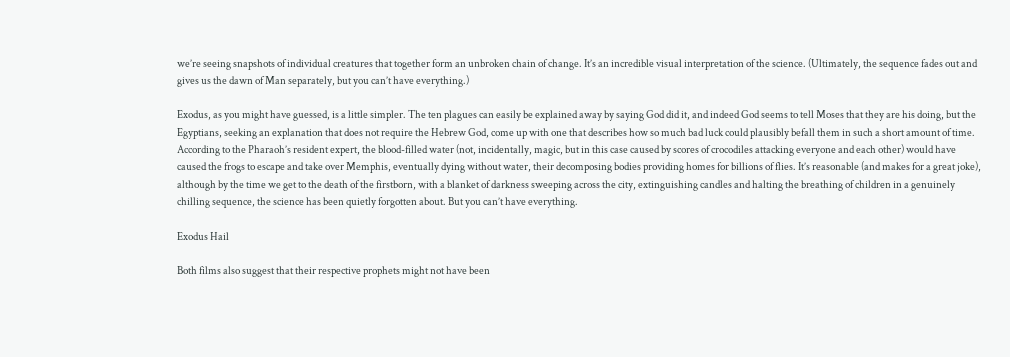we’re seeing snapshots of individual creatures that together form an unbroken chain of change. It’s an incredible visual interpretation of the science. (Ultimately, the sequence fades out and gives us the dawn of Man separately, but you can’t have everything.)

Exodus, as you might have guessed, is a little simpler. The ten plagues can easily be explained away by saying God did it, and indeed God seems to tell Moses that they are his doing, but the Egyptians, seeking an explanation that does not require the Hebrew God, come up with one that describes how so much bad luck could plausibly befall them in such a short amount of time. According to the Pharaoh’s resident expert, the blood-filled water (not, incidentally, magic, but in this case caused by scores of crocodiles attacking everyone and each other) would have caused the frogs to escape and take over Memphis, eventually dying without water, their decomposing bodies providing homes for billions of flies. It’s reasonable (and makes for a great joke), although by the time we get to the death of the firstborn, with a blanket of darkness sweeping across the city, extinguishing candles and halting the breathing of children in a genuinely chilling sequence, the science has been quietly forgotten about. But you can’t have everything.

Exodus Hail

Both films also suggest that their respective prophets might not have been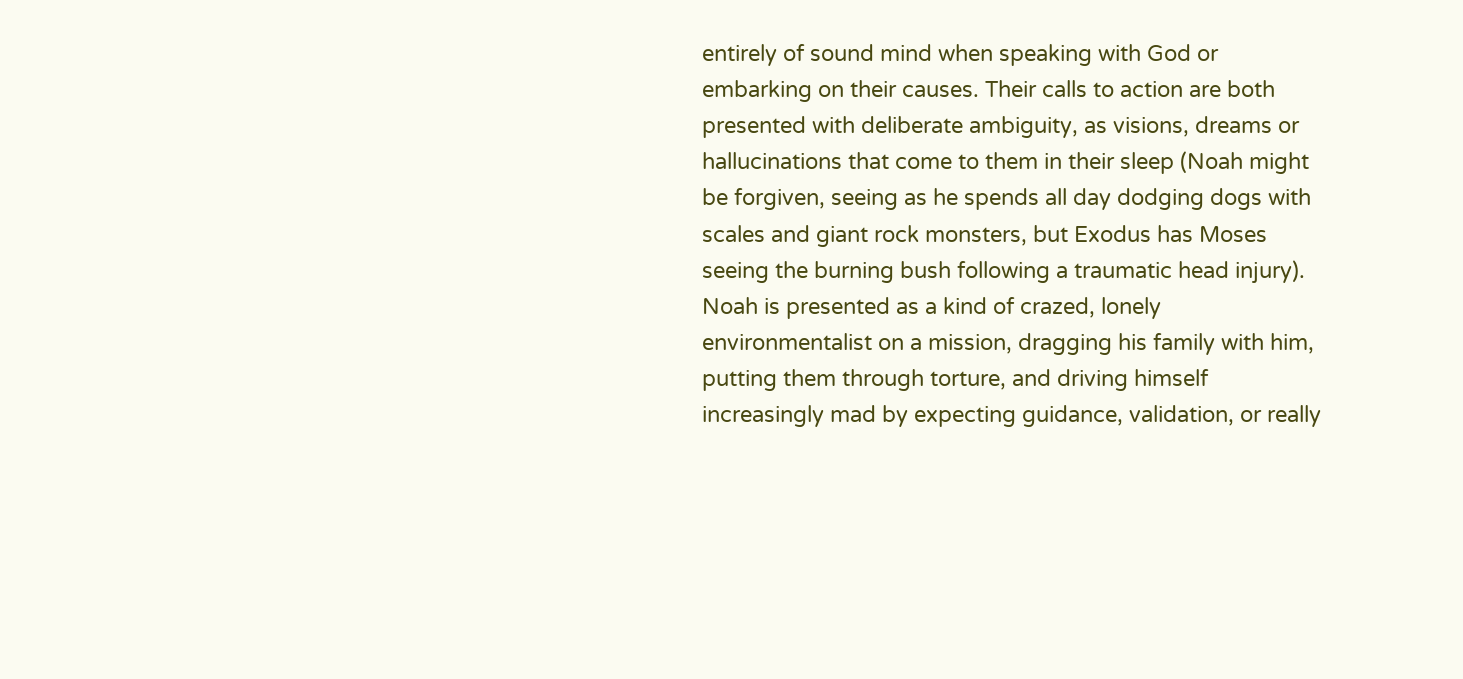entirely of sound mind when speaking with God or embarking on their causes. Their calls to action are both presented with deliberate ambiguity, as visions, dreams or hallucinations that come to them in their sleep (Noah might be forgiven, seeing as he spends all day dodging dogs with scales and giant rock monsters, but Exodus has Moses seeing the burning bush following a traumatic head injury). Noah is presented as a kind of crazed, lonely environmentalist on a mission, dragging his family with him, putting them through torture, and driving himself increasingly mad by expecting guidance, validation, or really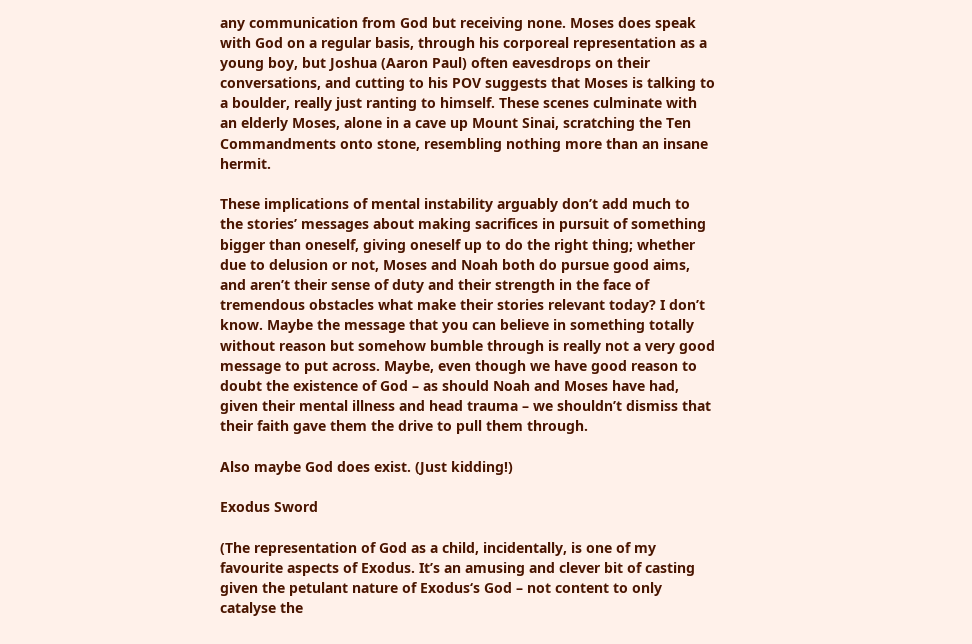any communication from God but receiving none. Moses does speak with God on a regular basis, through his corporeal representation as a young boy, but Joshua (Aaron Paul) often eavesdrops on their conversations, and cutting to his POV suggests that Moses is talking to a boulder, really just ranting to himself. These scenes culminate with an elderly Moses, alone in a cave up Mount Sinai, scratching the Ten Commandments onto stone, resembling nothing more than an insane hermit.

These implications of mental instability arguably don’t add much to the stories’ messages about making sacrifices in pursuit of something bigger than oneself, giving oneself up to do the right thing; whether due to delusion or not, Moses and Noah both do pursue good aims, and aren’t their sense of duty and their strength in the face of tremendous obstacles what make their stories relevant today? I don’t know. Maybe the message that you can believe in something totally without reason but somehow bumble through is really not a very good message to put across. Maybe, even though we have good reason to doubt the existence of God – as should Noah and Moses have had, given their mental illness and head trauma – we shouldn’t dismiss that their faith gave them the drive to pull them through.

Also maybe God does exist. (Just kidding!)

Exodus Sword

(The representation of God as a child, incidentally, is one of my favourite aspects of Exodus. It’s an amusing and clever bit of casting given the petulant nature of Exodus‘s God – not content to only catalyse the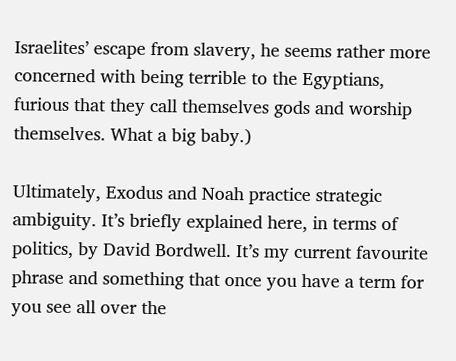Israelites’ escape from slavery, he seems rather more concerned with being terrible to the Egyptians, furious that they call themselves gods and worship themselves. What a big baby.)

Ultimately, Exodus and Noah practice strategic ambiguity. It’s briefly explained here, in terms of politics, by David Bordwell. It’s my current favourite phrase and something that once you have a term for you see all over the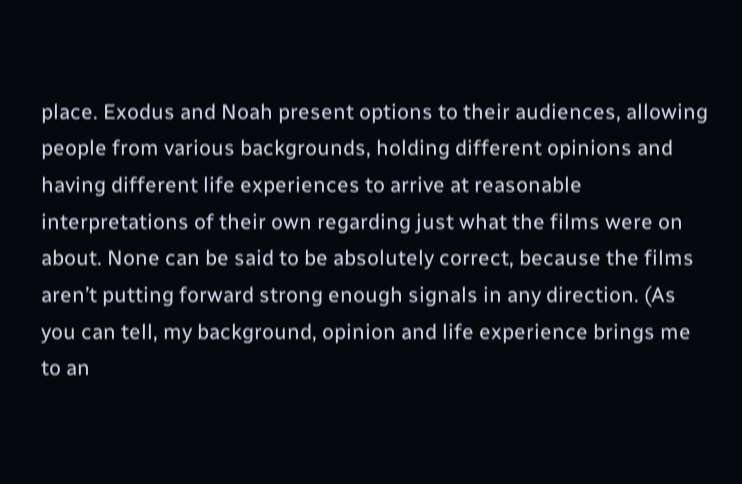place. Exodus and Noah present options to their audiences, allowing people from various backgrounds, holding different opinions and having different life experiences to arrive at reasonable interpretations of their own regarding just what the films were on about. None can be said to be absolutely correct, because the films aren’t putting forward strong enough signals in any direction. (As you can tell, my background, opinion and life experience brings me to an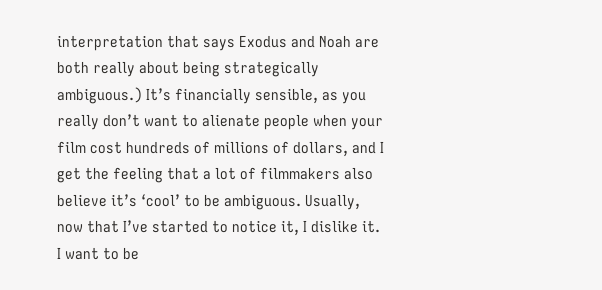interpretation that says Exodus and Noah are both really about being strategically ambiguous.) It’s financially sensible, as you really don’t want to alienate people when your film cost hundreds of millions of dollars, and I get the feeling that a lot of filmmakers also believe it’s ‘cool’ to be ambiguous. Usually, now that I’ve started to notice it, I dislike it. I want to be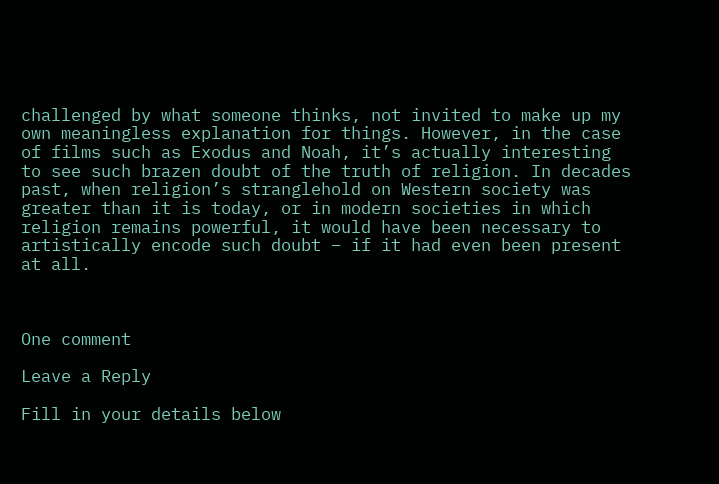challenged by what someone thinks, not invited to make up my own meaningless explanation for things. However, in the case of films such as Exodus and Noah, it’s actually interesting to see such brazen doubt of the truth of religion. In decades past, when religion’s stranglehold on Western society was greater than it is today, or in modern societies in which religion remains powerful, it would have been necessary to artistically encode such doubt – if it had even been present at all.



One comment

Leave a Reply

Fill in your details below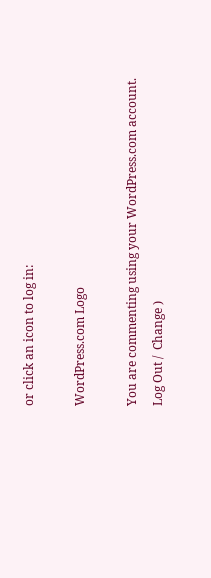or click an icon to log in:

WordPress.com Logo

You are commenting using your WordPress.com account. Log Out /  Change )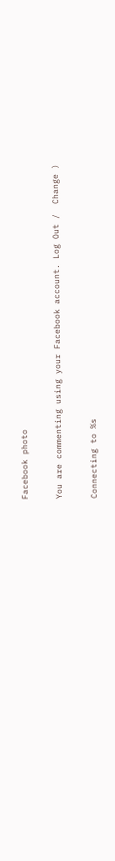Facebook photo

You are commenting using your Facebook account. Log Out /  Change )

Connecting to %s